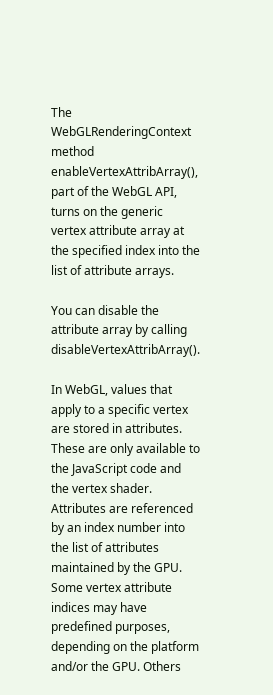The WebGLRenderingContext method enableVertexAttribArray(), part of the WebGL API, turns on the generic vertex attribute array at the specified index into the list of attribute arrays.

You can disable the attribute array by calling disableVertexAttribArray().

In WebGL, values that apply to a specific vertex are stored in attributes. These are only available to the JavaScript code and the vertex shader. Attributes are referenced by an index number into the list of attributes maintained by the GPU. Some vertex attribute indices may have predefined purposes, depending on the platform and/or the GPU. Others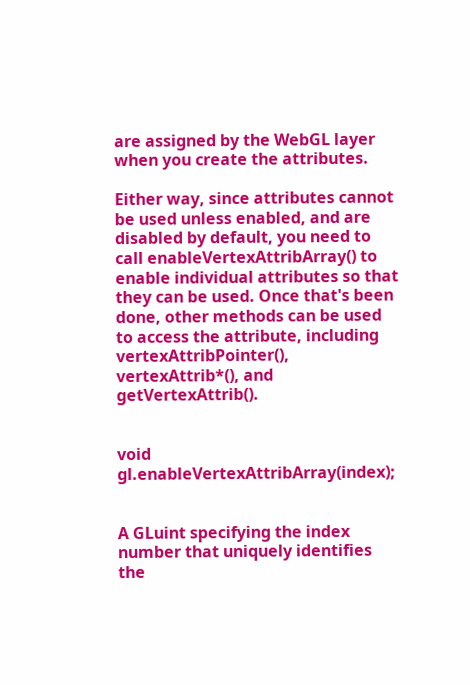are assigned by the WebGL layer when you create the attributes.

Either way, since attributes cannot be used unless enabled, and are disabled by default, you need to call enableVertexAttribArray() to enable individual attributes so that they can be used. Once that's been done, other methods can be used to access the attribute, including vertexAttribPointer(), vertexAttrib*(), and getVertexAttrib().


void gl.enableVertexAttribArray(index);


A GLuint specifying the index number that uniquely identifies the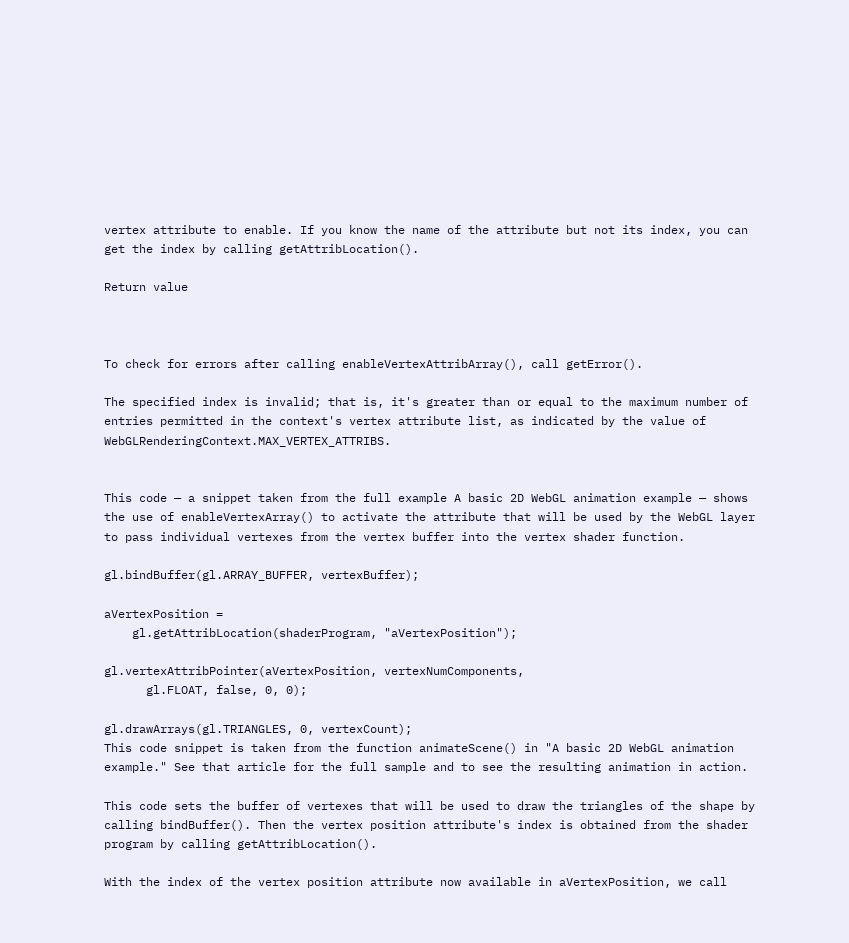vertex attribute to enable. If you know the name of the attribute but not its index, you can get the index by calling getAttribLocation().

Return value



To check for errors after calling enableVertexAttribArray(), call getError().

The specified index is invalid; that is, it's greater than or equal to the maximum number of entries permitted in the context's vertex attribute list, as indicated by the value of WebGLRenderingContext.MAX_VERTEX_ATTRIBS.


This code — a snippet taken from the full example A basic 2D WebGL animation example — shows the use of enableVertexArray() to activate the attribute that will be used by the WebGL layer to pass individual vertexes from the vertex buffer into the vertex shader function.

gl.bindBuffer(gl.ARRAY_BUFFER, vertexBuffer);

aVertexPosition =
    gl.getAttribLocation(shaderProgram, "aVertexPosition");

gl.vertexAttribPointer(aVertexPosition, vertexNumComponents,
      gl.FLOAT, false, 0, 0);

gl.drawArrays(gl.TRIANGLES, 0, vertexCount);
This code snippet is taken from the function animateScene() in "A basic 2D WebGL animation example." See that article for the full sample and to see the resulting animation in action.

This code sets the buffer of vertexes that will be used to draw the triangles of the shape by calling bindBuffer(). Then the vertex position attribute's index is obtained from the shader program by calling getAttribLocation().

With the index of the vertex position attribute now available in aVertexPosition, we call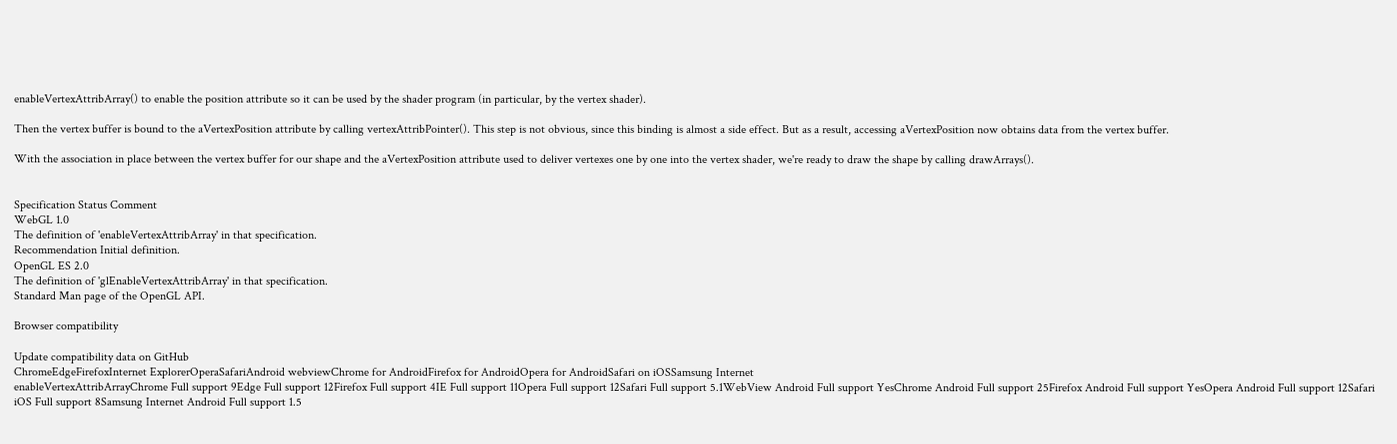enableVertexAttribArray() to enable the position attribute so it can be used by the shader program (in particular, by the vertex shader).

Then the vertex buffer is bound to the aVertexPosition attribute by calling vertexAttribPointer(). This step is not obvious, since this binding is almost a side effect. But as a result, accessing aVertexPosition now obtains data from the vertex buffer.

With the association in place between the vertex buffer for our shape and the aVertexPosition attribute used to deliver vertexes one by one into the vertex shader, we're ready to draw the shape by calling drawArrays().


Specification Status Comment
WebGL 1.0
The definition of 'enableVertexAttribArray' in that specification.
Recommendation Initial definition.
OpenGL ES 2.0
The definition of 'glEnableVertexAttribArray' in that specification.
Standard Man page of the OpenGL API.

Browser compatibility

Update compatibility data on GitHub
ChromeEdgeFirefoxInternet ExplorerOperaSafariAndroid webviewChrome for AndroidFirefox for AndroidOpera for AndroidSafari on iOSSamsung Internet
enableVertexAttribArrayChrome Full support 9Edge Full support 12Firefox Full support 4IE Full support 11Opera Full support 12Safari Full support 5.1WebView Android Full support YesChrome Android Full support 25Firefox Android Full support YesOpera Android Full support 12Safari iOS Full support 8Samsung Internet Android Full support 1.5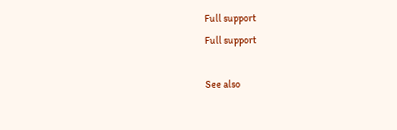Full support
Full support

See also